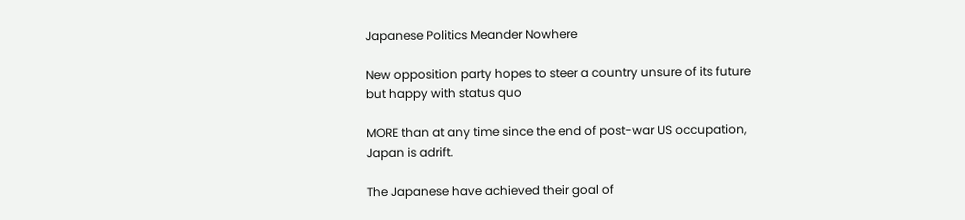Japanese Politics Meander Nowhere

New opposition party hopes to steer a country unsure of its future but happy with status quo

MORE than at any time since the end of post-war US occupation, Japan is adrift.

The Japanese have achieved their goal of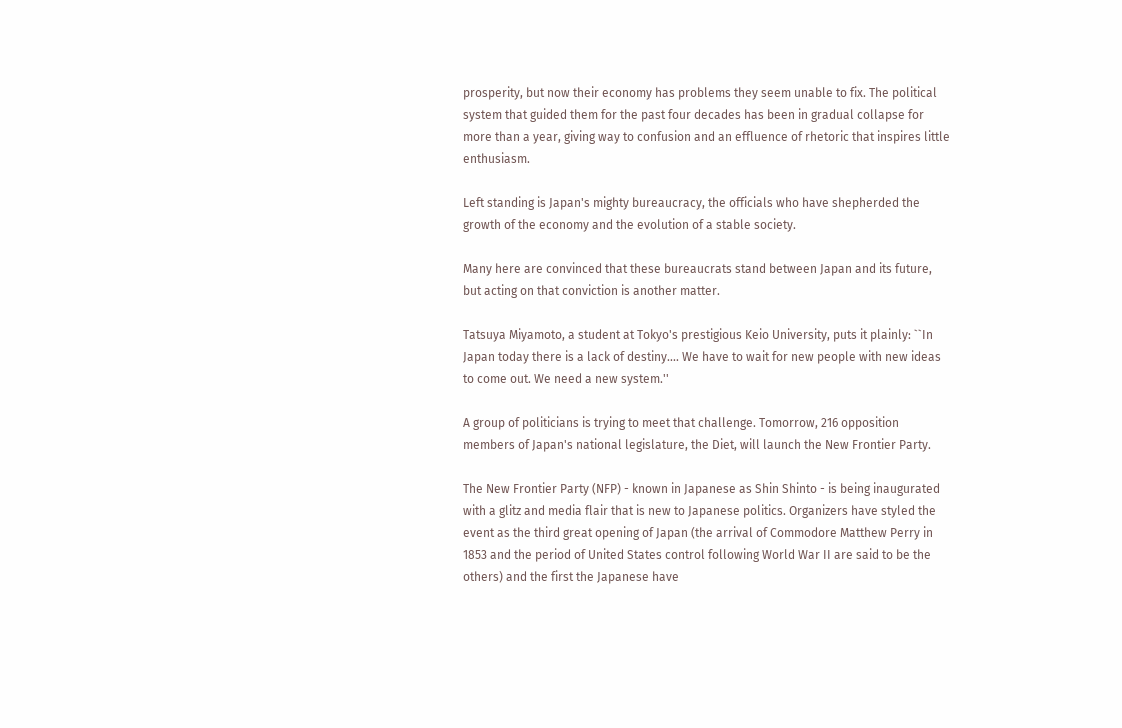prosperity, but now their economy has problems they seem unable to fix. The political system that guided them for the past four decades has been in gradual collapse for more than a year, giving way to confusion and an effluence of rhetoric that inspires little enthusiasm.

Left standing is Japan's mighty bureaucracy, the officials who have shepherded the growth of the economy and the evolution of a stable society.

Many here are convinced that these bureaucrats stand between Japan and its future, but acting on that conviction is another matter.

Tatsuya Miyamoto, a student at Tokyo's prestigious Keio University, puts it plainly: ``In Japan today there is a lack of destiny.... We have to wait for new people with new ideas to come out. We need a new system.''

A group of politicians is trying to meet that challenge. Tomorrow, 216 opposition members of Japan's national legislature, the Diet, will launch the New Frontier Party.

The New Frontier Party (NFP) - known in Japanese as Shin Shinto - is being inaugurated with a glitz and media flair that is new to Japanese politics. Organizers have styled the event as the third great opening of Japan (the arrival of Commodore Matthew Perry in 1853 and the period of United States control following World War II are said to be the others) and the first the Japanese have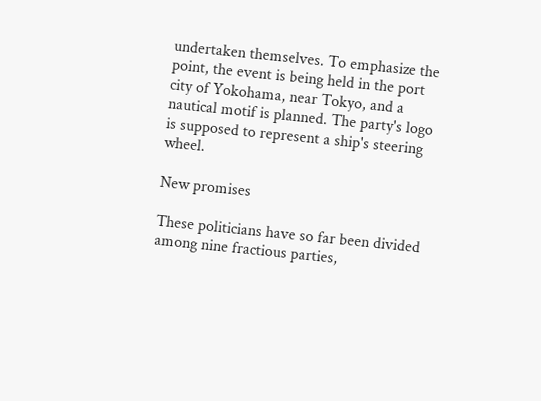undertaken themselves. To emphasize the point, the event is being held in the port city of Yokohama, near Tokyo, and a nautical motif is planned. The party's logo is supposed to represent a ship's steering wheel.

New promises

These politicians have so far been divided among nine fractious parties,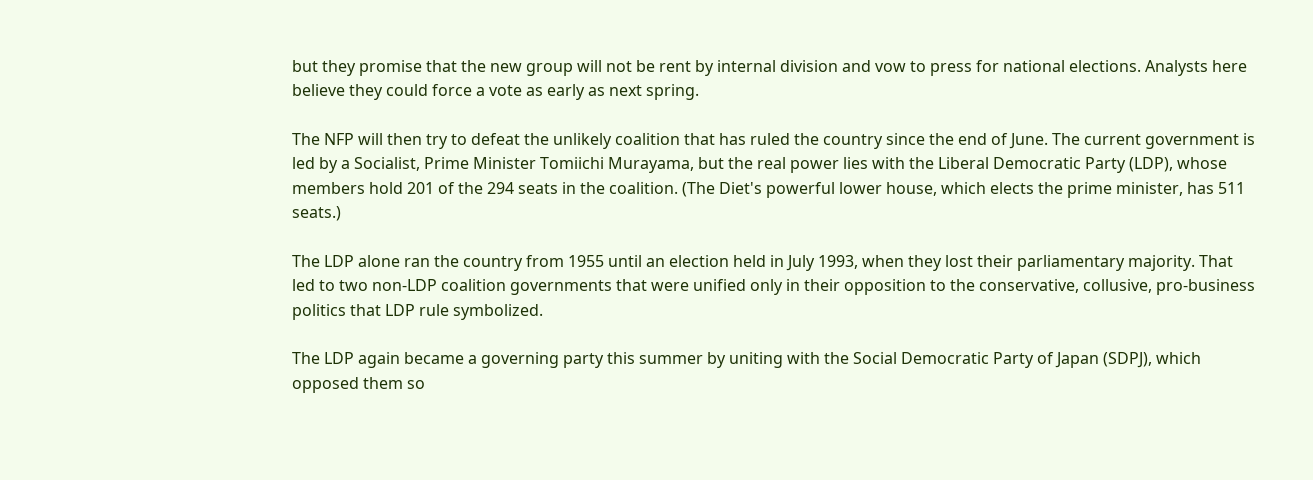but they promise that the new group will not be rent by internal division and vow to press for national elections. Analysts here believe they could force a vote as early as next spring.

The NFP will then try to defeat the unlikely coalition that has ruled the country since the end of June. The current government is led by a Socialist, Prime Minister Tomiichi Murayama, but the real power lies with the Liberal Democratic Party (LDP), whose members hold 201 of the 294 seats in the coalition. (The Diet's powerful lower house, which elects the prime minister, has 511 seats.)

The LDP alone ran the country from 1955 until an election held in July 1993, when they lost their parliamentary majority. That led to two non-LDP coalition governments that were unified only in their opposition to the conservative, collusive, pro-business politics that LDP rule symbolized.

The LDP again became a governing party this summer by uniting with the Social Democratic Party of Japan (SDPJ), which opposed them so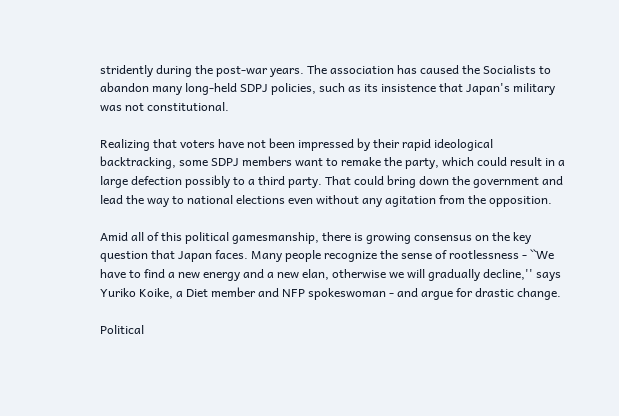stridently during the post-war years. The association has caused the Socialists to abandon many long-held SDPJ policies, such as its insistence that Japan's military was not constitutional.

Realizing that voters have not been impressed by their rapid ideological backtracking, some SDPJ members want to remake the party, which could result in a large defection possibly to a third party. That could bring down the government and lead the way to national elections even without any agitation from the opposition.

Amid all of this political gamesmanship, there is growing consensus on the key question that Japan faces. Many people recognize the sense of rootlessness - ``We have to find a new energy and a new elan, otherwise we will gradually decline,'' says Yuriko Koike, a Diet member and NFP spokeswoman - and argue for drastic change.

Political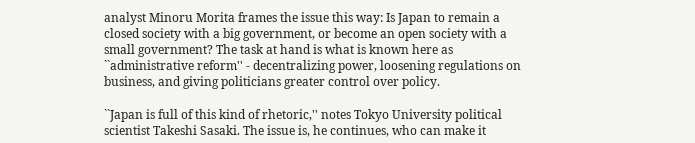analyst Minoru Morita frames the issue this way: Is Japan to remain a closed society with a big government, or become an open society with a small government? The task at hand is what is known here as ``administrative reform'' - decentralizing power, loosening regulations on business, and giving politicians greater control over policy.

``Japan is full of this kind of rhetoric,'' notes Tokyo University political scientist Takeshi Sasaki. The issue is, he continues, who can make it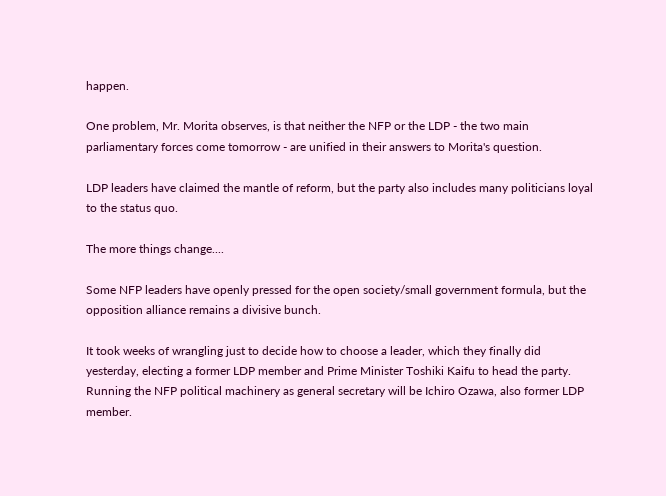happen.

One problem, Mr. Morita observes, is that neither the NFP or the LDP - the two main parliamentary forces come tomorrow - are unified in their answers to Morita's question.

LDP leaders have claimed the mantle of reform, but the party also includes many politicians loyal to the status quo.

The more things change....

Some NFP leaders have openly pressed for the open society/small government formula, but the opposition alliance remains a divisive bunch.

It took weeks of wrangling just to decide how to choose a leader, which they finally did yesterday, electing a former LDP member and Prime Minister Toshiki Kaifu to head the party. Running the NFP political machinery as general secretary will be Ichiro Ozawa, also former LDP member.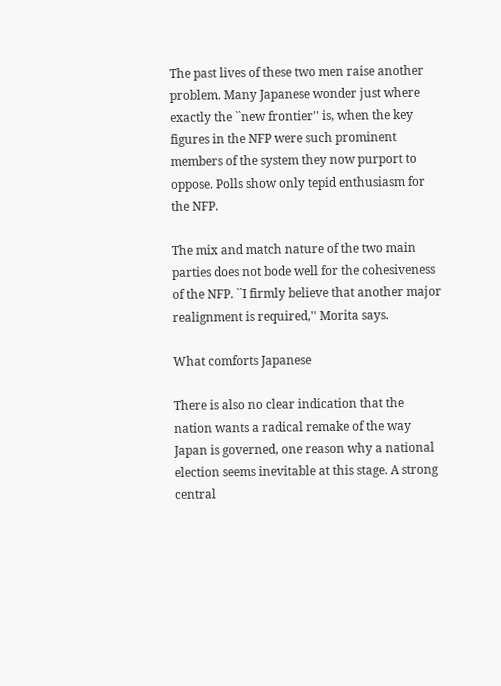The past lives of these two men raise another problem. Many Japanese wonder just where exactly the ``new frontier'' is, when the key figures in the NFP were such prominent members of the system they now purport to oppose. Polls show only tepid enthusiasm for the NFP.

The mix and match nature of the two main parties does not bode well for the cohesiveness of the NFP. ``I firmly believe that another major realignment is required,'' Morita says.

What comforts Japanese

There is also no clear indication that the nation wants a radical remake of the way Japan is governed, one reason why a national election seems inevitable at this stage. A strong central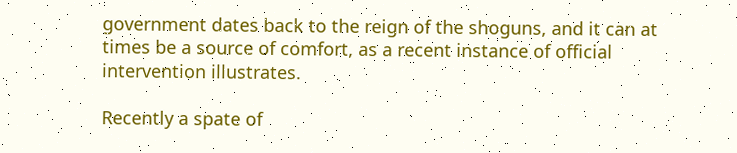government dates back to the reign of the shoguns, and it can at times be a source of comfort, as a recent instance of official intervention illustrates.

Recently a spate of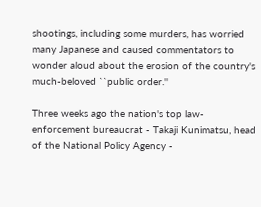shootings, including some murders, has worried many Japanese and caused commentators to wonder aloud about the erosion of the country's much-beloved ``public order.''

Three weeks ago the nation's top law-enforcement bureaucrat - Takaji Kunimatsu, head of the National Policy Agency -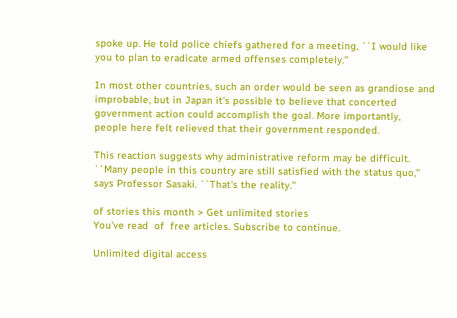spoke up. He told police chiefs gathered for a meeting, ``I would like you to plan to eradicate armed offenses completely.''

In most other countries, such an order would be seen as grandiose and improbable, but in Japan it's possible to believe that concerted government action could accomplish the goal. More importantly, people here felt relieved that their government responded.

This reaction suggests why administrative reform may be difficult. ``Many people in this country are still satisfied with the status quo,'' says Professor Sasaki. ``That's the reality.''

of stories this month > Get unlimited stories
You've read  of  free articles. Subscribe to continue.

Unlimited digital access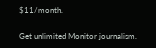$11/month.

Get unlimited Monitor journalism.